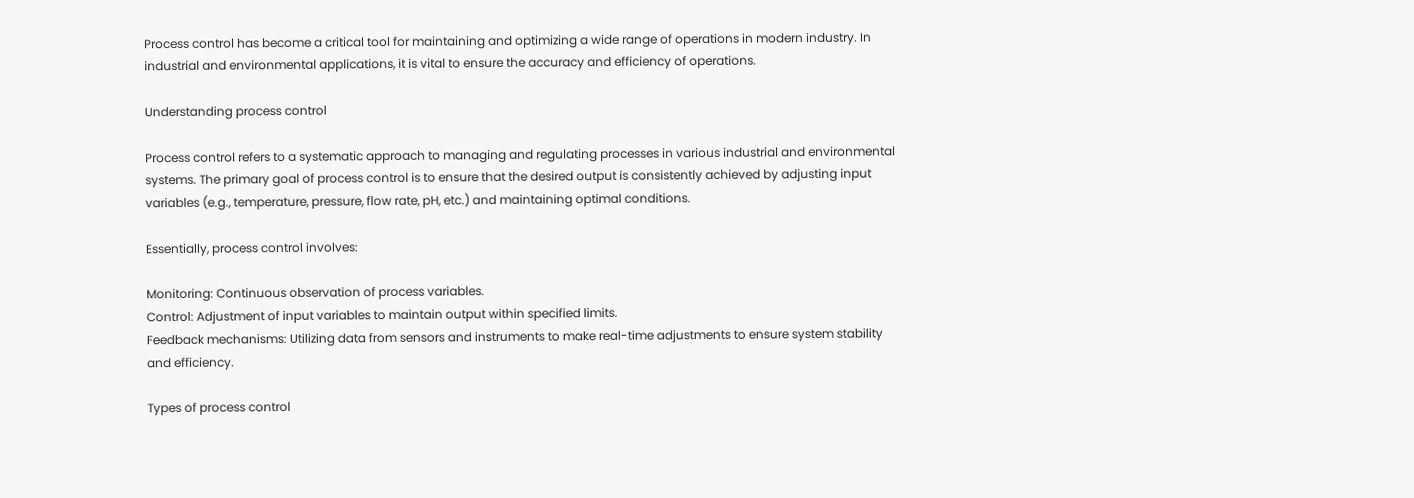Process control has become a critical tool for maintaining and optimizing a wide range of operations in modern industry. In industrial and environmental applications, it is vital to ensure the accuracy and efficiency of operations.

Understanding process control

Process control refers to a systematic approach to managing and regulating processes in various industrial and environmental systems. The primary goal of process control is to ensure that the desired output is consistently achieved by adjusting input variables (e.g., temperature, pressure, flow rate, pH, etc.) and maintaining optimal conditions.

Essentially, process control involves:

Monitoring: Continuous observation of process variables.
Control: Adjustment of input variables to maintain output within specified limits.
Feedback mechanisms: Utilizing data from sensors and instruments to make real-time adjustments to ensure system stability and efficiency.

Types of process control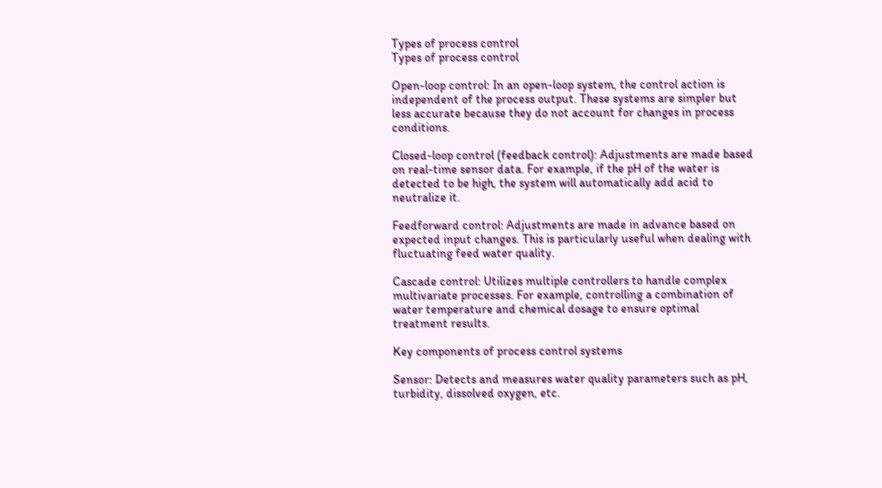Types of process control
Types of process control

Open-loop control: In an open-loop system, the control action is independent of the process output. These systems are simpler but less accurate because they do not account for changes in process conditions.

Closed-loop control (feedback control): Adjustments are made based on real-time sensor data. For example, if the pH of the water is detected to be high, the system will automatically add acid to neutralize it.

Feedforward control: Adjustments are made in advance based on expected input changes. This is particularly useful when dealing with fluctuating feed water quality.

Cascade control: Utilizes multiple controllers to handle complex multivariate processes. For example, controlling a combination of water temperature and chemical dosage to ensure optimal treatment results.

Key components of process control systems

Sensor: Detects and measures water quality parameters such as pH, turbidity, dissolved oxygen, etc.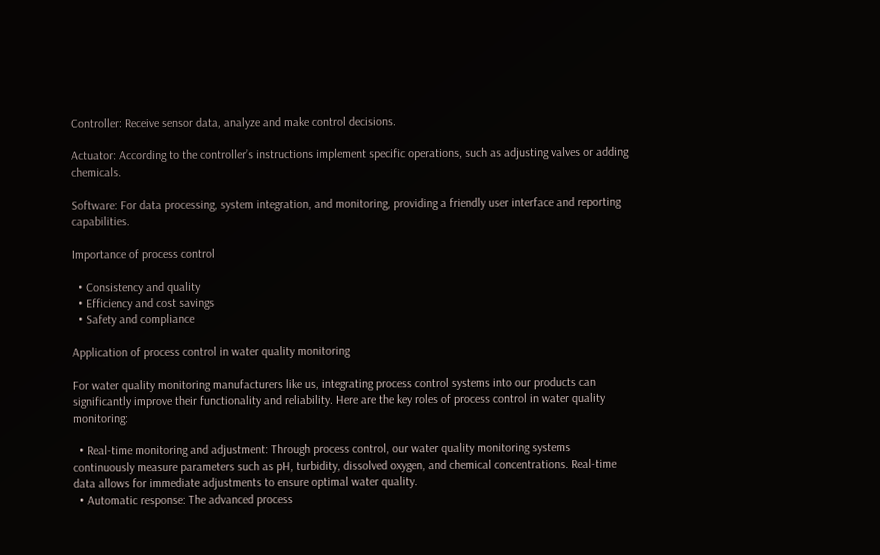Controller: Receive sensor data, analyze and make control decisions.

Actuator: According to the controller’s instructions implement specific operations, such as adjusting valves or adding chemicals.

Software: For data processing, system integration, and monitoring, providing a friendly user interface and reporting capabilities.

Importance of process control

  • Consistency and quality
  • Efficiency and cost savings
  • Safety and compliance

Application of process control in water quality monitoring

For water quality monitoring manufacturers like us, integrating process control systems into our products can significantly improve their functionality and reliability. Here are the key roles of process control in water quality monitoring:

  • Real-time monitoring and adjustment: Through process control, our water quality monitoring systems continuously measure parameters such as pH, turbidity, dissolved oxygen, and chemical concentrations. Real-time data allows for immediate adjustments to ensure optimal water quality.
  • Automatic response: The advanced process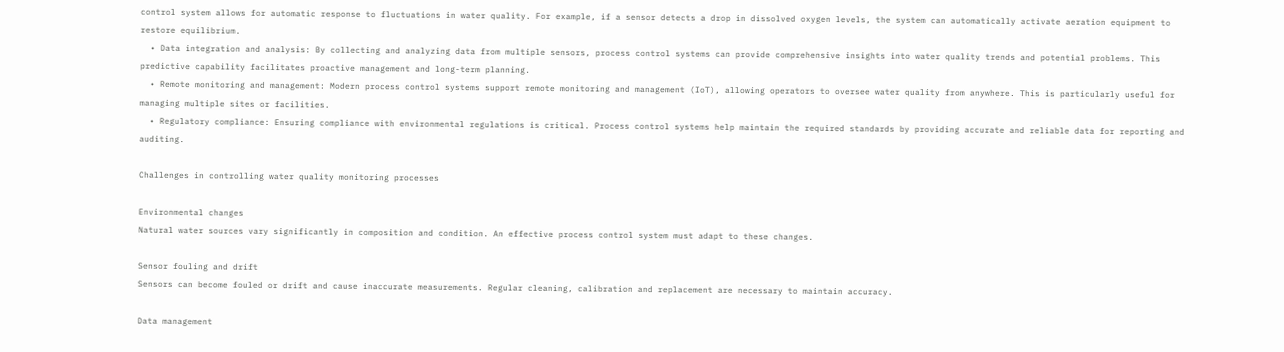control system allows for automatic response to fluctuations in water quality. For example, if a sensor detects a drop in dissolved oxygen levels, the system can automatically activate aeration equipment to restore equilibrium.
  • Data integration and analysis: By collecting and analyzing data from multiple sensors, process control systems can provide comprehensive insights into water quality trends and potential problems. This predictive capability facilitates proactive management and long-term planning.
  • Remote monitoring and management: Modern process control systems support remote monitoring and management (IoT), allowing operators to oversee water quality from anywhere. This is particularly useful for managing multiple sites or facilities.
  • Regulatory compliance: Ensuring compliance with environmental regulations is critical. Process control systems help maintain the required standards by providing accurate and reliable data for reporting and auditing.

Challenges in controlling water quality monitoring processes

Environmental changes
Natural water sources vary significantly in composition and condition. An effective process control system must adapt to these changes.

Sensor fouling and drift
Sensors can become fouled or drift and cause inaccurate measurements. Regular cleaning, calibration and replacement are necessary to maintain accuracy.

Data management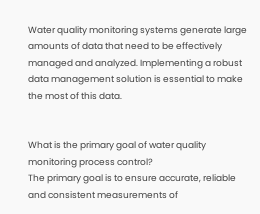Water quality monitoring systems generate large amounts of data that need to be effectively managed and analyzed. Implementing a robust data management solution is essential to make the most of this data.


What is the primary goal of water quality monitoring process control?
The primary goal is to ensure accurate, reliable and consistent measurements of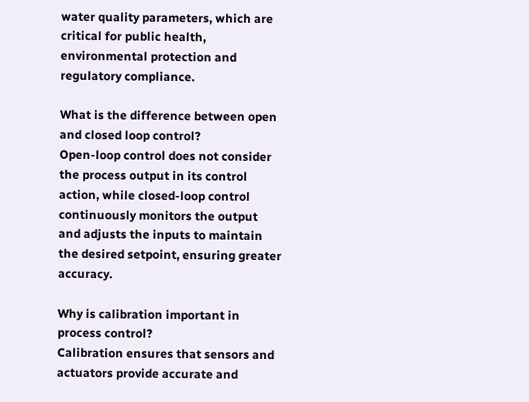water quality parameters, which are critical for public health, environmental protection and regulatory compliance.

What is the difference between open and closed loop control?
Open-loop control does not consider the process output in its control action, while closed-loop control continuously monitors the output and adjusts the inputs to maintain the desired setpoint, ensuring greater accuracy.

Why is calibration important in process control?
Calibration ensures that sensors and actuators provide accurate and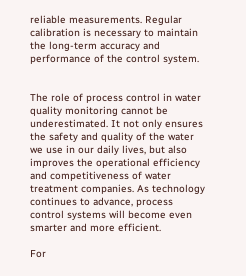reliable measurements. Regular calibration is necessary to maintain the long-term accuracy and performance of the control system.


The role of process control in water quality monitoring cannot be underestimated. It not only ensures the safety and quality of the water we use in our daily lives, but also improves the operational efficiency and competitiveness of water treatment companies. As technology continues to advance, process control systems will become even smarter and more efficient.

For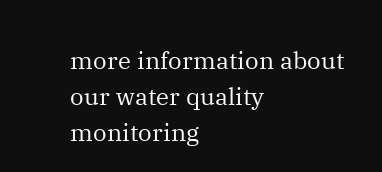more information about our water quality monitoring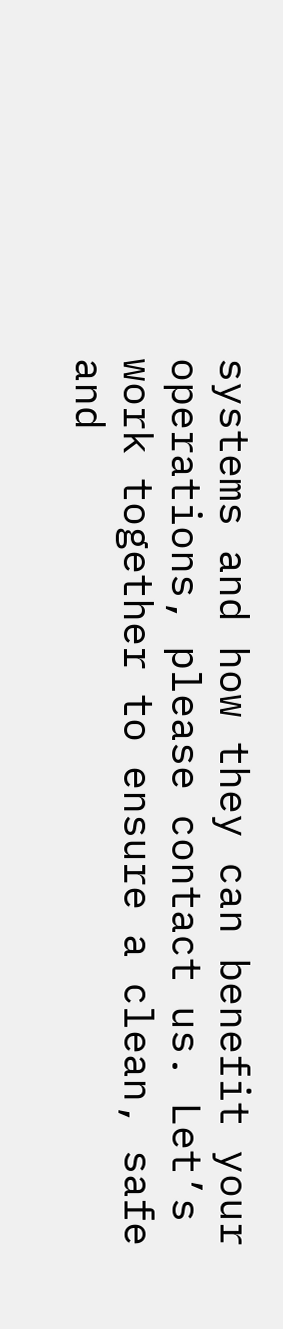systems and how they can benefit your operations, please contact us. Let’s work together to ensure a clean, safe and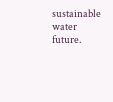sustainable water future.